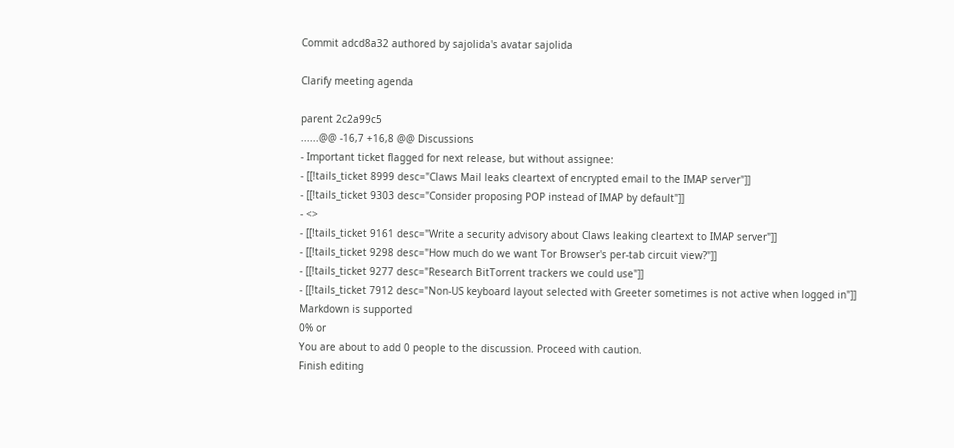Commit adcd8a32 authored by sajolida's avatar sajolida

Clarify meeting agenda

parent 2c2a99c5
......@@ -16,7 +16,8 @@ Discussions
- Important ticket flagged for next release, but without assignee:
- [[!tails_ticket 8999 desc="Claws Mail leaks cleartext of encrypted email to the IMAP server"]]
- [[!tails_ticket 9303 desc="Consider proposing POP instead of IMAP by default"]]
- <>
- [[!tails_ticket 9161 desc="Write a security advisory about Claws leaking cleartext to IMAP server"]]
- [[!tails_ticket 9298 desc="How much do we want Tor Browser's per-tab circuit view?"]]
- [[!tails_ticket 9277 desc="Research BitTorrent trackers we could use"]]
- [[!tails_ticket 7912 desc="Non-US keyboard layout selected with Greeter sometimes is not active when logged in"]]
Markdown is supported
0% or
You are about to add 0 people to the discussion. Proceed with caution.
Finish editing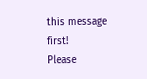this message first!
Please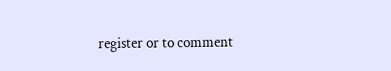register or to comment